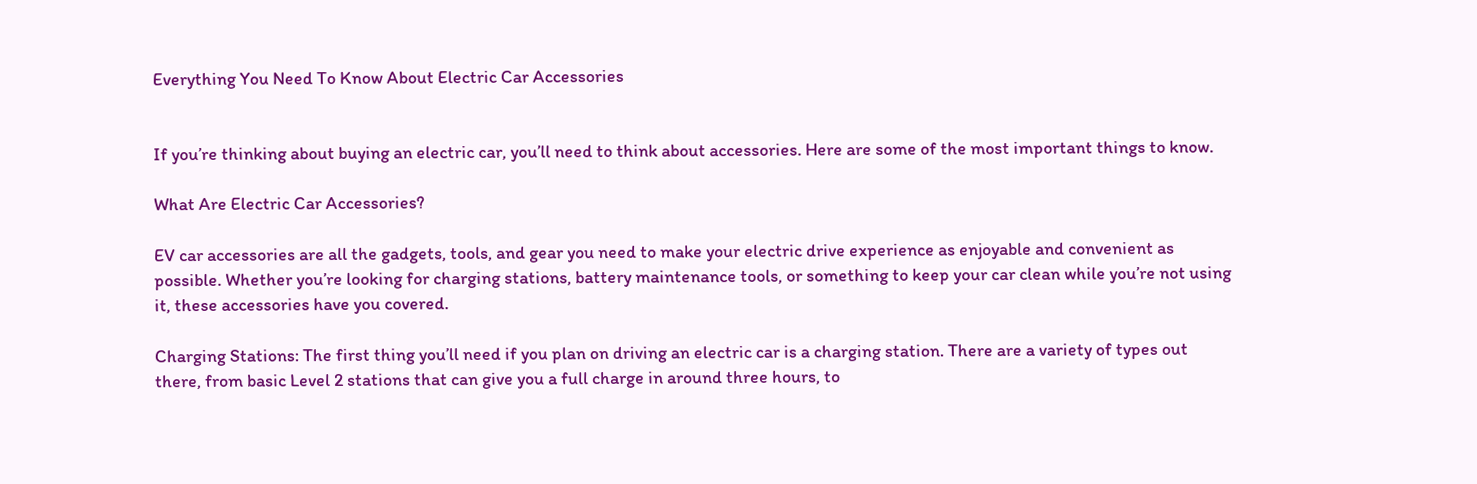Everything You Need To Know About Electric Car Accessories


If you’re thinking about buying an electric car, you’ll need to think about accessories. Here are some of the most important things to know.

What Are Electric Car Accessories?

EV car accessories are all the gadgets, tools, and gear you need to make your electric drive experience as enjoyable and convenient as possible. Whether you’re looking for charging stations, battery maintenance tools, or something to keep your car clean while you’re not using it, these accessories have you covered.

Charging Stations: The first thing you’ll need if you plan on driving an electric car is a charging station. There are a variety of types out there, from basic Level 2 stations that can give you a full charge in around three hours, to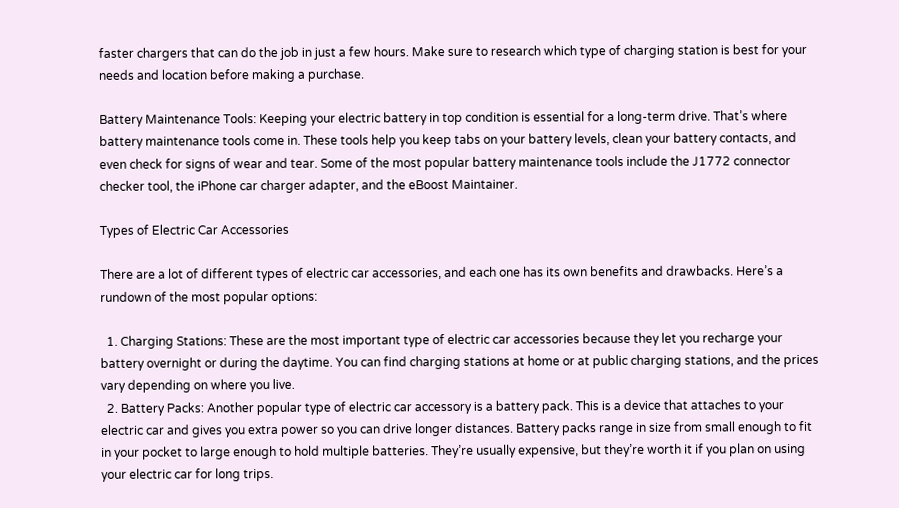faster chargers that can do the job in just a few hours. Make sure to research which type of charging station is best for your needs and location before making a purchase.

Battery Maintenance Tools: Keeping your electric battery in top condition is essential for a long-term drive. That’s where battery maintenance tools come in. These tools help you keep tabs on your battery levels, clean your battery contacts, and even check for signs of wear and tear. Some of the most popular battery maintenance tools include the J1772 connector checker tool, the iPhone car charger adapter, and the eBoost Maintainer.

Types of Electric Car Accessories

There are a lot of different types of electric car accessories, and each one has its own benefits and drawbacks. Here’s a rundown of the most popular options:

  1. Charging Stations: These are the most important type of electric car accessories because they let you recharge your battery overnight or during the daytime. You can find charging stations at home or at public charging stations, and the prices vary depending on where you live.
  2. Battery Packs: Another popular type of electric car accessory is a battery pack. This is a device that attaches to your electric car and gives you extra power so you can drive longer distances. Battery packs range in size from small enough to fit in your pocket to large enough to hold multiple batteries. They’re usually expensive, but they’re worth it if you plan on using your electric car for long trips.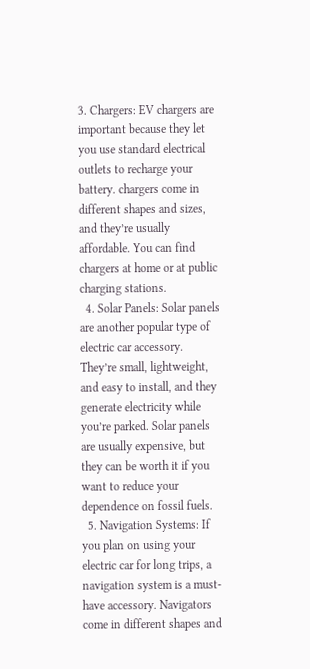3. Chargers: EV chargers are important because they let you use standard electrical outlets to recharge your battery. chargers come in different shapes and sizes, and they’re usually affordable. You can find chargers at home or at public charging stations.
  4. Solar Panels: Solar panels are another popular type of electric car accessory. They’re small, lightweight, and easy to install, and they generate electricity while you’re parked. Solar panels are usually expensive, but they can be worth it if you want to reduce your dependence on fossil fuels.
  5. Navigation Systems: If you plan on using your electric car for long trips, a navigation system is a must-have accessory. Navigators come in different shapes and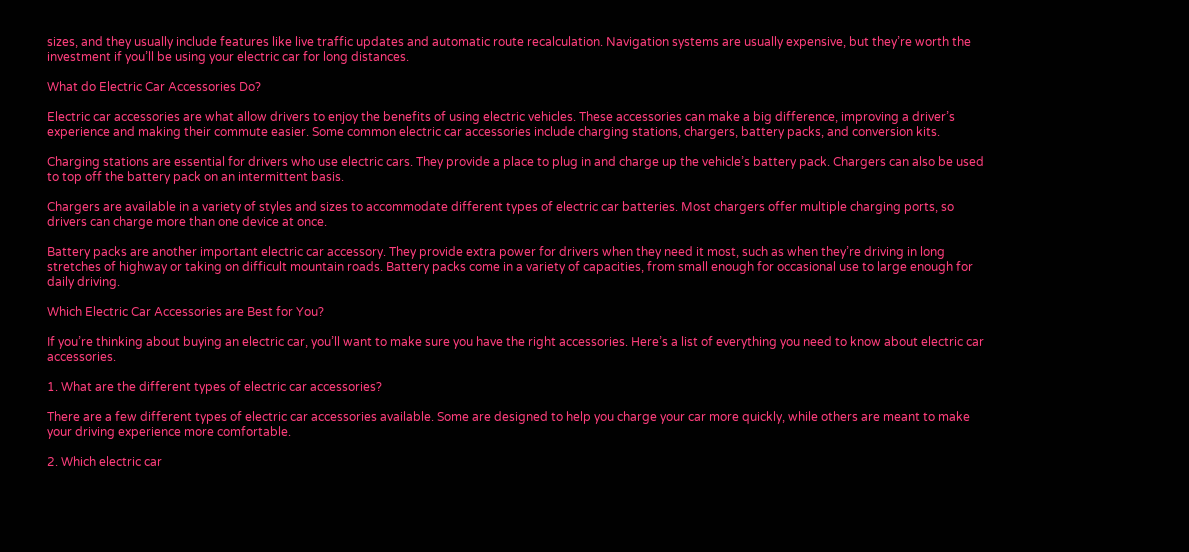sizes, and they usually include features like live traffic updates and automatic route recalculation. Navigation systems are usually expensive, but they’re worth the investment if you’ll be using your electric car for long distances.

What do Electric Car Accessories Do?

Electric car accessories are what allow drivers to enjoy the benefits of using electric vehicles. These accessories can make a big difference, improving a driver’s experience and making their commute easier. Some common electric car accessories include charging stations, chargers, battery packs, and conversion kits.

Charging stations are essential for drivers who use electric cars. They provide a place to plug in and charge up the vehicle’s battery pack. Chargers can also be used to top off the battery pack on an intermittent basis.

Chargers are available in a variety of styles and sizes to accommodate different types of electric car batteries. Most chargers offer multiple charging ports, so drivers can charge more than one device at once.

Battery packs are another important electric car accessory. They provide extra power for drivers when they need it most, such as when they’re driving in long stretches of highway or taking on difficult mountain roads. Battery packs come in a variety of capacities, from small enough for occasional use to large enough for daily driving.

Which Electric Car Accessories are Best for You?

If you’re thinking about buying an electric car, you’ll want to make sure you have the right accessories. Here’s a list of everything you need to know about electric car accessories.

1. What are the different types of electric car accessories?

There are a few different types of electric car accessories available. Some are designed to help you charge your car more quickly, while others are meant to make your driving experience more comfortable.

2. Which electric car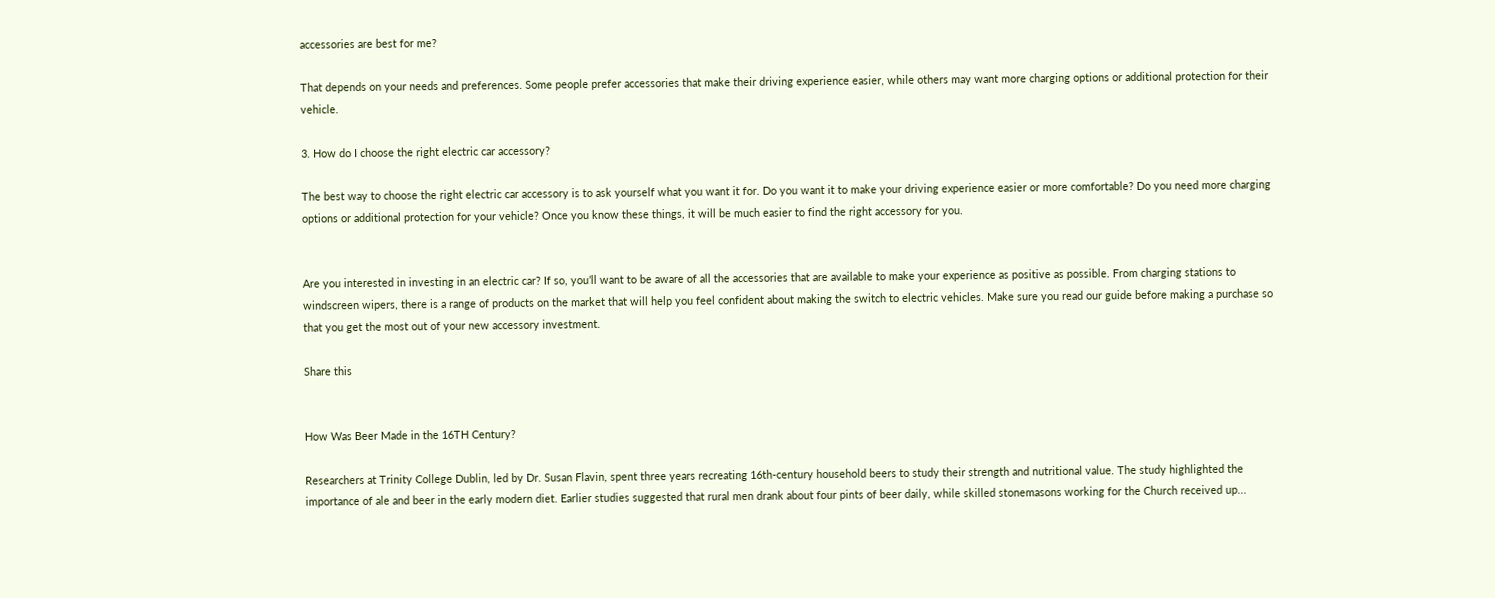accessories are best for me?

That depends on your needs and preferences. Some people prefer accessories that make their driving experience easier, while others may want more charging options or additional protection for their vehicle.

3. How do I choose the right electric car accessory?

The best way to choose the right electric car accessory is to ask yourself what you want it for. Do you want it to make your driving experience easier or more comfortable? Do you need more charging options or additional protection for your vehicle? Once you know these things, it will be much easier to find the right accessory for you.


Are you interested in investing in an electric car? If so, you’ll want to be aware of all the accessories that are available to make your experience as positive as possible. From charging stations to windscreen wipers, there is a range of products on the market that will help you feel confident about making the switch to electric vehicles. Make sure you read our guide before making a purchase so that you get the most out of your new accessory investment.

Share this


How Was Beer Made in the 16TH Century?

Researchers at Trinity College Dublin, led by Dr. Susan Flavin, spent three years recreating 16th-century household beers to study their strength and nutritional value. The study highlighted the importance of ale and beer in the early modern diet. Earlier studies suggested that rural men drank about four pints of beer daily, while skilled stonemasons working for the Church received up...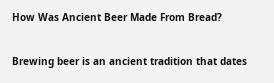How Was Ancient Beer Made From Bread?

Brewing beer is an ancient tradition that dates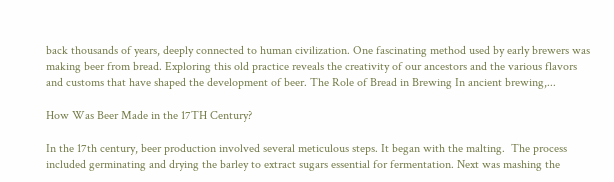back thousands of years, deeply connected to human civilization. One fascinating method used by early brewers was making beer from bread. Exploring this old practice reveals the creativity of our ancestors and the various flavors and customs that have shaped the development of beer. The Role of Bread in Brewing In ancient brewing,...

How Was Beer Made in the 17TH Century?

In the 17th century, beer production involved several meticulous steps. It began with the malting.  The process included germinating and drying the barley to extract sugars essential for fermentation. Next was mashing the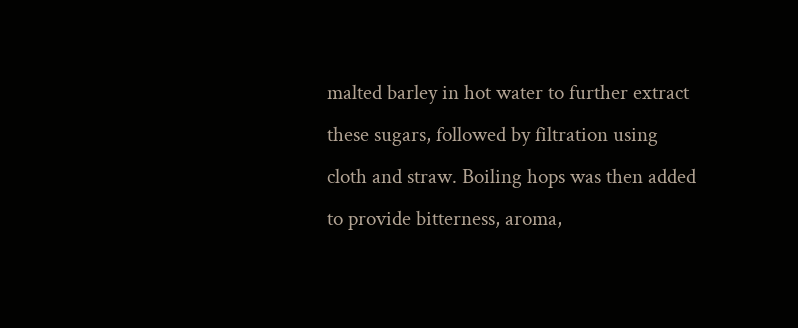malted barley in hot water to further extract these sugars, followed by filtration using cloth and straw. Boiling hops was then added to provide bitterness, aroma,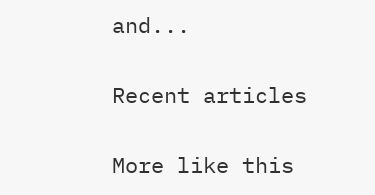and...

Recent articles

More like this